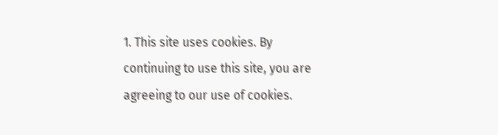1. This site uses cookies. By continuing to use this site, you are agreeing to our use of cookies.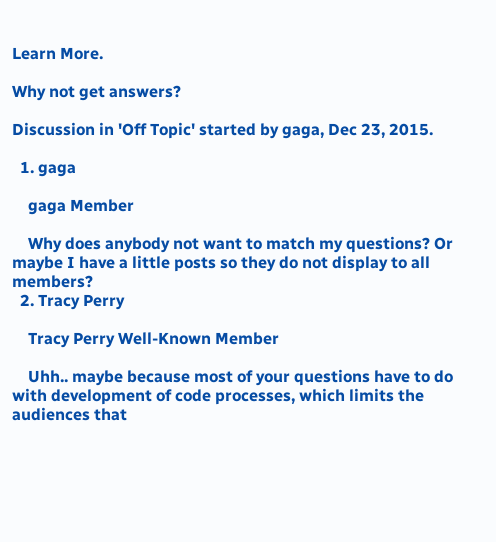Learn More.

Why not get answers?

Discussion in 'Off Topic' started by gaga, Dec 23, 2015.

  1. gaga

    gaga Member

    Why does anybody not want to match my questions? Or maybe I have a little posts so they do not display to all members?
  2. Tracy Perry

    Tracy Perry Well-Known Member

    Uhh.. maybe because most of your questions have to do with development of code processes, which limits the audiences that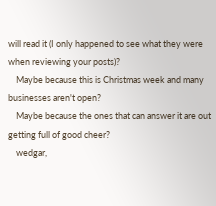will read it (I only happened to see what they were when reviewing your posts)?
    Maybe because this is Christmas week and many businesses aren't open?
    Maybe because the ones that can answer it are out getting full of good cheer?
    wedgar,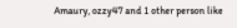Amaury, ozzy47 and 1 other person like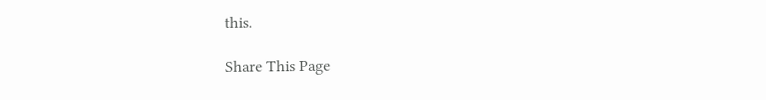this.

Share This Page